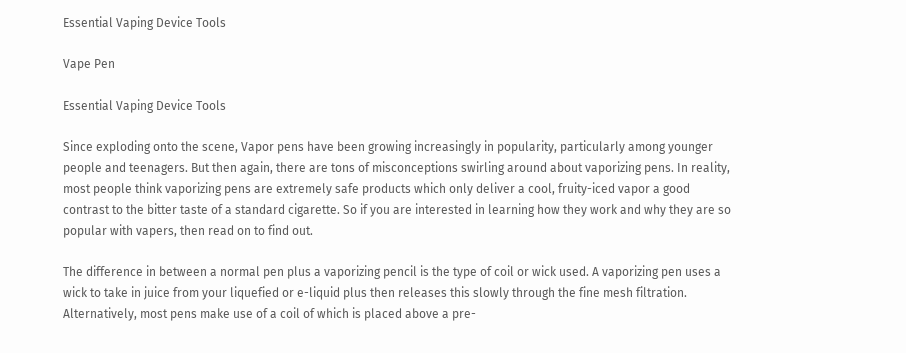Essential Vaping Device Tools

Vape Pen

Essential Vaping Device Tools

Since exploding onto the scene, Vapor pens have been growing increasingly in popularity, particularly among younger people and teenagers. But then again, there are tons of misconceptions swirling around about vaporizing pens. In reality, most people think vaporizing pens are extremely safe products which only deliver a cool, fruity-iced vapor a good contrast to the bitter taste of a standard cigarette. So if you are interested in learning how they work and why they are so popular with vapers, then read on to find out.

The difference in between a normal pen plus a vaporizing pencil is the type of coil or wick used. A vaporizing pen uses a wick to take in juice from your liquefied or e-liquid plus then releases this slowly through the fine mesh filtration. Alternatively, most pens make use of a coil of which is placed above a pre-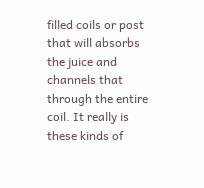filled coils or post that will absorbs the juice and channels that through the entire coil. It really is these kinds of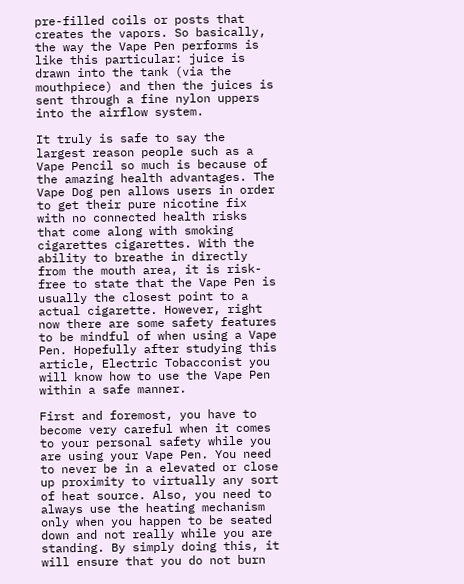pre-filled coils or posts that creates the vapors. So basically, the way the Vape Pen performs is like this particular: juice is drawn into the tank (via the mouthpiece) and then the juices is sent through a fine nylon uppers into the airflow system.

It truly is safe to say the largest reason people such as a Vape Pencil so much is because of the amazing health advantages. The Vape Dog pen allows users in order to get their pure nicotine fix with no connected health risks that come along with smoking cigarettes cigarettes. With the ability to breathe in directly from the mouth area, it is risk-free to state that the Vape Pen is usually the closest point to a actual cigarette. However, right now there are some safety features to be mindful of when using a Vape Pen. Hopefully after studying this article, Electric Tobacconist you will know how to use the Vape Pen within a safe manner.

First and foremost, you have to become very careful when it comes to your personal safety while you are using your Vape Pen. You need to never be in a elevated or close up proximity to virtually any sort of heat source. Also, you need to always use the heating mechanism only when you happen to be seated down and not really while you are standing. By simply doing this, it will ensure that you do not burn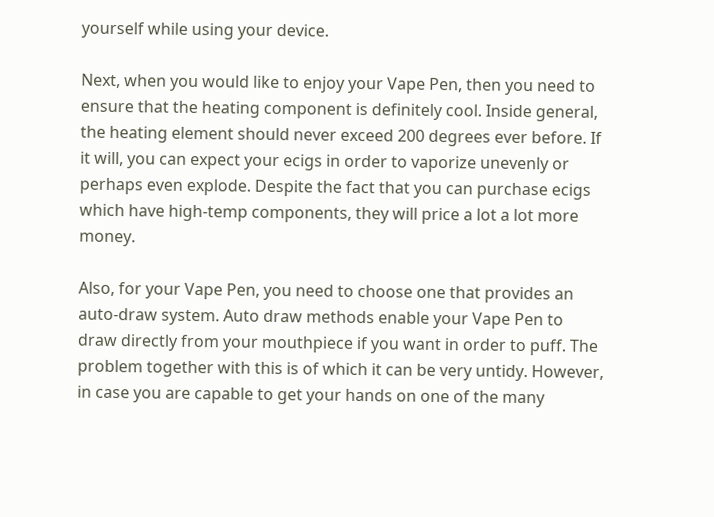yourself while using your device.

Next, when you would like to enjoy your Vape Pen, then you need to ensure that the heating component is definitely cool. Inside general, the heating element should never exceed 200 degrees ever before. If it will, you can expect your ecigs in order to vaporize unevenly or perhaps even explode. Despite the fact that you can purchase ecigs which have high-temp components, they will price a lot a lot more money.

Also, for your Vape Pen, you need to choose one that provides an auto-draw system. Auto draw methods enable your Vape Pen to draw directly from your mouthpiece if you want in order to puff. The problem together with this is of which it can be very untidy. However, in case you are capable to get your hands on one of the many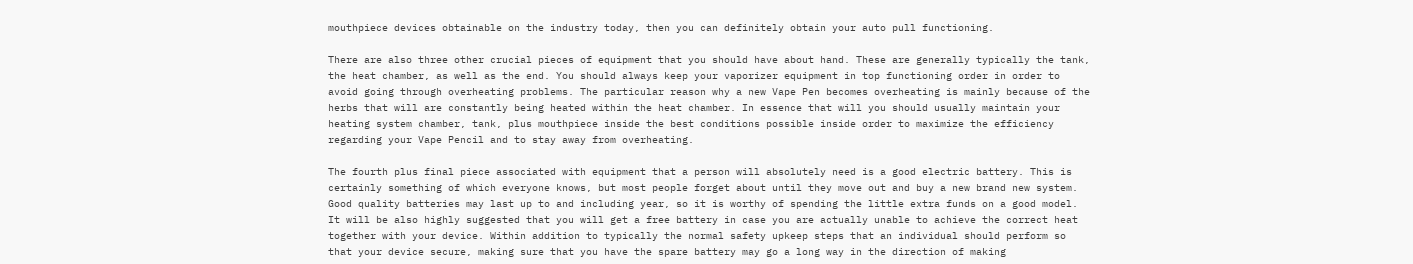mouthpiece devices obtainable on the industry today, then you can definitely obtain your auto pull functioning.

There are also three other crucial pieces of equipment that you should have about hand. These are generally typically the tank, the heat chamber, as well as the end. You should always keep your vaporizer equipment in top functioning order in order to avoid going through overheating problems. The particular reason why a new Vape Pen becomes overheating is mainly because of the herbs that will are constantly being heated within the heat chamber. In essence that will you should usually maintain your heating system chamber, tank, plus mouthpiece inside the best conditions possible inside order to maximize the efficiency regarding your Vape Pencil and to stay away from overheating.

The fourth plus final piece associated with equipment that a person will absolutely need is a good electric battery. This is certainly something of which everyone knows, but most people forget about until they move out and buy a new brand new system. Good quality batteries may last up to and including year, so it is worthy of spending the little extra funds on a good model. It will be also highly suggested that you will get a free battery in case you are actually unable to achieve the correct heat together with your device. Within addition to typically the normal safety upkeep steps that an individual should perform so that your device secure, making sure that you have the spare battery may go a long way in the direction of making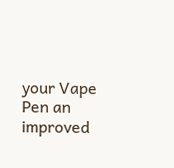your Vape Pen an improved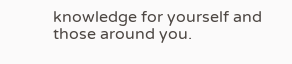knowledge for yourself and those around you.